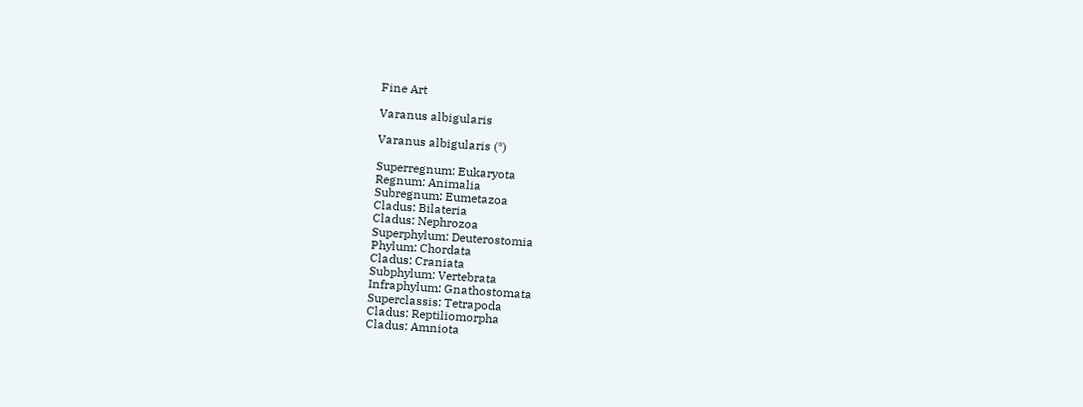Fine Art

Varanus albigularis

Varanus albigularis (*)

Superregnum: Eukaryota
Regnum: Animalia
Subregnum: Eumetazoa
Cladus: Bilateria
Cladus: Nephrozoa
Superphylum: Deuterostomia
Phylum: Chordata
Cladus: Craniata
Subphylum: Vertebrata
Infraphylum: Gnathostomata
Superclassis: Tetrapoda
Cladus: Reptiliomorpha
Cladus: Amniota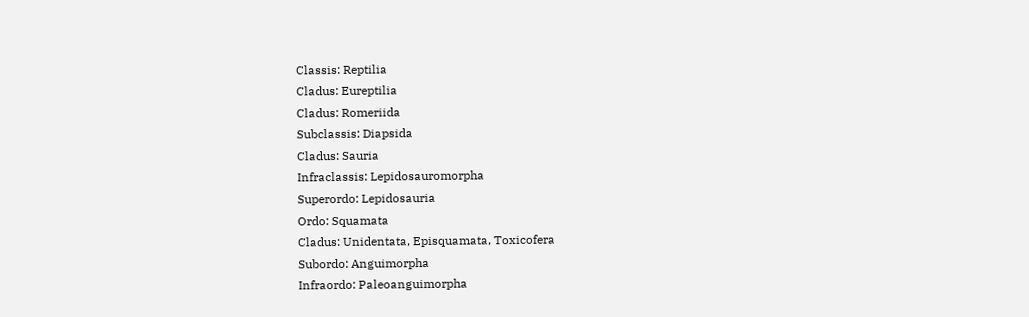Classis: Reptilia
Cladus: Eureptilia
Cladus: Romeriida
Subclassis: Diapsida
Cladus: Sauria
Infraclassis: Lepidosauromorpha
Superordo: Lepidosauria
Ordo: Squamata
Cladus: Unidentata, Episquamata, Toxicofera
Subordo: Anguimorpha
Infraordo: Paleoanguimorpha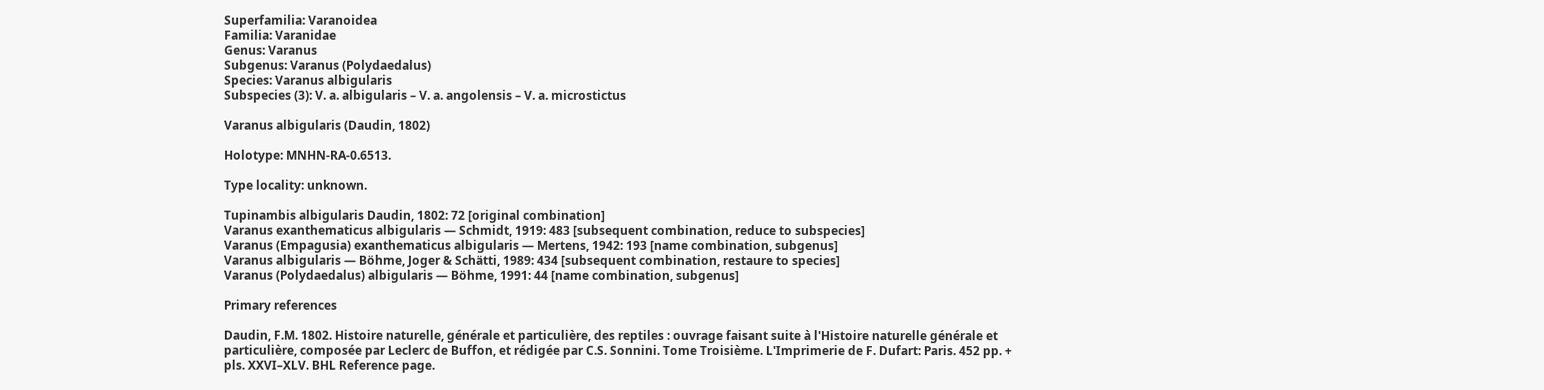Superfamilia: Varanoidea
Familia: Varanidae
Genus: Varanus
Subgenus: Varanus (Polydaedalus)
Species: Varanus albigularis
Subspecies (3): V. a. albigularis – V. a. angolensis – V. a. microstictus

Varanus albigularis (Daudin, 1802)

Holotype: MNHN-RA-0.6513.

Type locality: unknown.

Tupinambis albigularis Daudin, 1802: 72 [original combination]
Varanus exanthematicus albigularis — Schmidt, 1919: 483 [subsequent combination, reduce to subspecies]
Varanus (Empagusia) exanthematicus albigularis — Mertens, 1942: 193 [name combination, subgenus]
Varanus albigularis — Böhme, Joger & Schätti, 1989: 434 [subsequent combination, restaure to species]
Varanus (Polydaedalus) albigularis — Böhme, 1991: 44 [name combination, subgenus]

Primary references

Daudin, F.M. 1802. Histoire naturelle, générale et particulière, des reptiles : ouvrage faisant suite à l'Histoire naturelle générale et particulière, composée par Leclerc de Buffon, et rédigée par C.S. Sonnini. Tome Troisième. L'Imprimerie de F. Dufart: Paris. 452 pp. + pls. XXVI–XLV. BHL Reference page.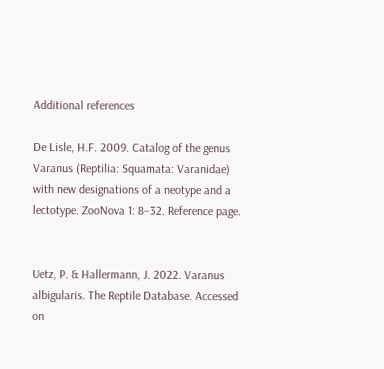Additional references

De Lisle, H.F. 2009. Catalog of the genus Varanus (Reptilia: Squamata: Varanidae) with new designations of a neotype and a lectotype. ZooNova 1: 8–32. Reference page.


Uetz, P. & Hallermann, J. 2022. Varanus albigularis. The Reptile Database. Accessed on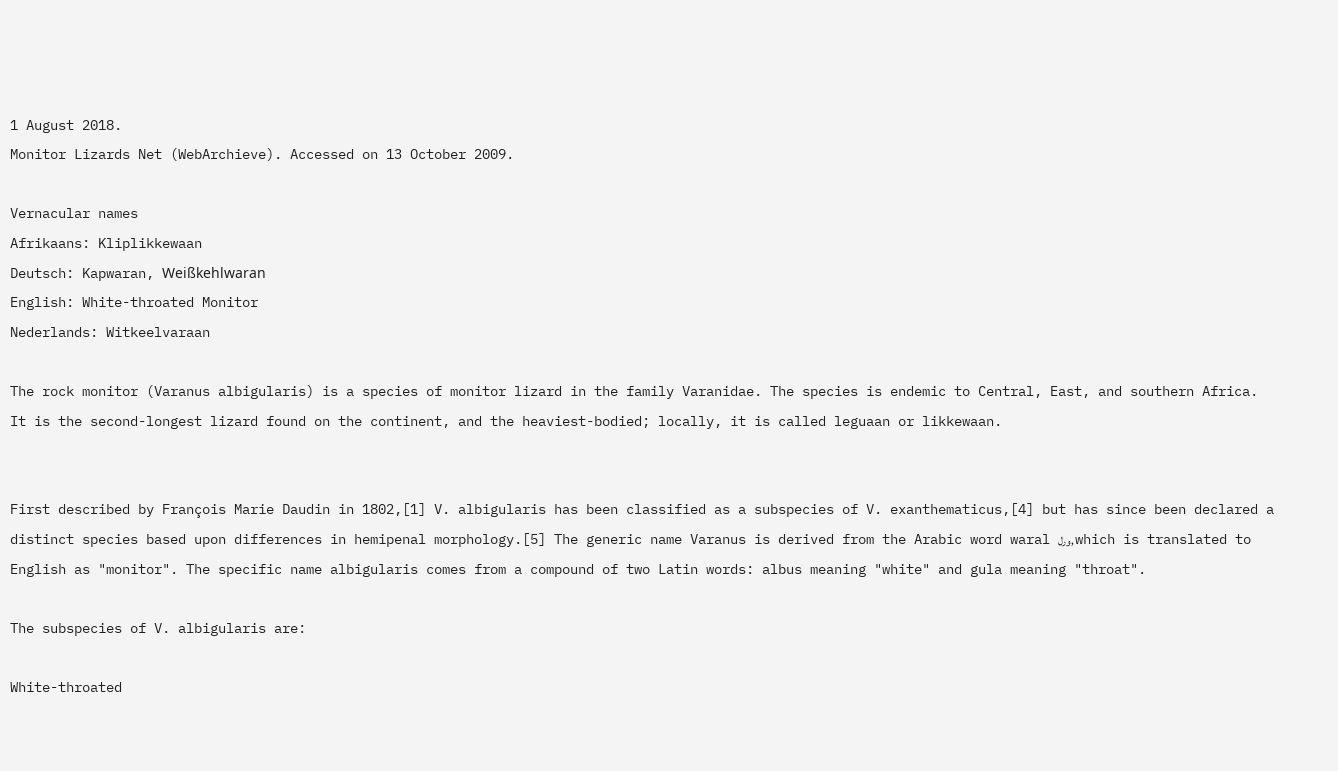1 August 2018.
Monitor Lizards Net (WebArchieve). Accessed on 13 October 2009.

Vernacular names
Afrikaans: Kliplikkewaan
Deutsch: Kapwaran, Weißkehlwaran
English: White-throated Monitor
Nederlands: Witkeelvaraan

The rock monitor (Varanus albigularis) is a species of monitor lizard in the family Varanidae. The species is endemic to Central, East, and southern Africa. It is the second-longest lizard found on the continent, and the heaviest-bodied; locally, it is called leguaan or likkewaan.


First described by François Marie Daudin in 1802,[1] V. albigularis has been classified as a subspecies of V. exanthematicus,[4] but has since been declared a distinct species based upon differences in hemipenal morphology.[5] The generic name Varanus is derived from the Arabic word waral ورل, which is translated to English as "monitor". The specific name albigularis comes from a compound of two Latin words: albus meaning "white" and gula meaning "throat".

The subspecies of V. albigularis are:

White-throated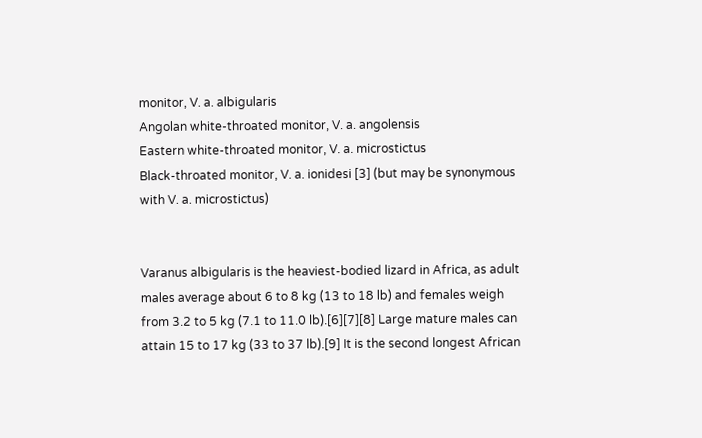monitor, V. a. albigularis
Angolan white-throated monitor, V. a. angolensis
Eastern white-throated monitor, V. a. microstictus
Black-throated monitor, V. a. ionidesi [3] (but may be synonymous with V. a. microstictus)


Varanus albigularis is the heaviest-bodied lizard in Africa, as adult males average about 6 to 8 kg (13 to 18 lb) and females weigh from 3.2 to 5 kg (7.1 to 11.0 lb).[6][7][8] Large mature males can attain 15 to 17 kg (33 to 37 lb).[9] It is the second longest African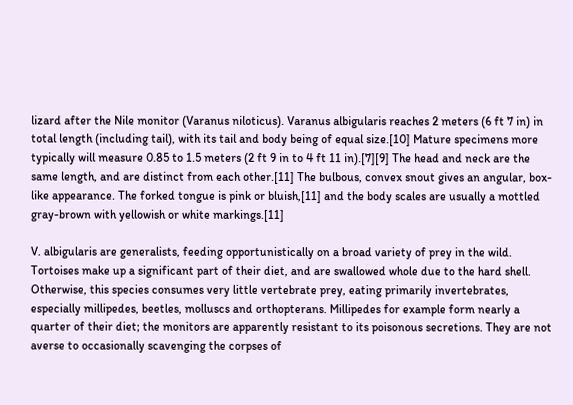lizard after the Nile monitor (Varanus niloticus). Varanus albigularis reaches 2 meters (6 ft 7 in) in total length (including tail), with its tail and body being of equal size.[10] Mature specimens more typically will measure 0.85 to 1.5 meters (2 ft 9 in to 4 ft 11 in).[7][9] The head and neck are the same length, and are distinct from each other.[11] The bulbous, convex snout gives an angular, box-like appearance. The forked tongue is pink or bluish,[11] and the body scales are usually a mottled gray-brown with yellowish or white markings.[11]

V. albigularis are generalists, feeding opportunistically on a broad variety of prey in the wild. Tortoises make up a significant part of their diet, and are swallowed whole due to the hard shell. Otherwise, this species consumes very little vertebrate prey, eating primarily invertebrates, especially millipedes, beetles, molluscs and orthopterans. Millipedes for example form nearly a quarter of their diet; the monitors are apparently resistant to its poisonous secretions. They are not averse to occasionally scavenging the corpses of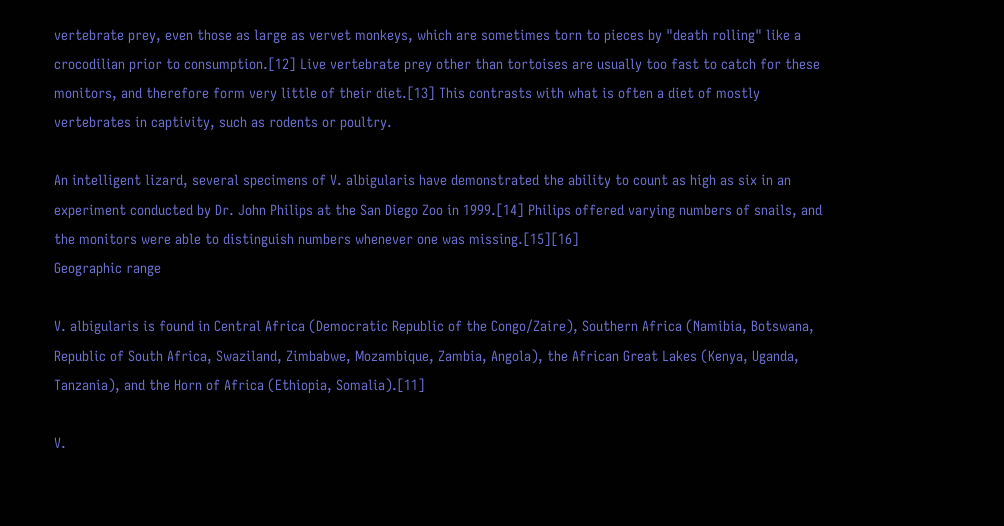vertebrate prey, even those as large as vervet monkeys, which are sometimes torn to pieces by "death rolling" like a crocodilian prior to consumption.[12] Live vertebrate prey other than tortoises are usually too fast to catch for these monitors, and therefore form very little of their diet.[13] This contrasts with what is often a diet of mostly vertebrates in captivity, such as rodents or poultry.

An intelligent lizard, several specimens of V. albigularis have demonstrated the ability to count as high as six in an experiment conducted by Dr. John Philips at the San Diego Zoo in 1999.[14] Philips offered varying numbers of snails, and the monitors were able to distinguish numbers whenever one was missing.[15][16]
Geographic range

V. albigularis is found in Central Africa (Democratic Republic of the Congo/Zaire), Southern Africa (Namibia, Botswana, Republic of South Africa, Swaziland, Zimbabwe, Mozambique, Zambia, Angola), the African Great Lakes (Kenya, Uganda, Tanzania), and the Horn of Africa (Ethiopia, Somalia).[11]

V.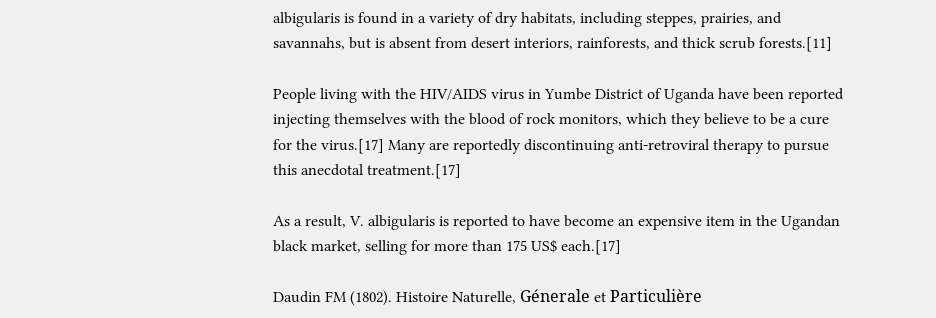albigularis is found in a variety of dry habitats, including steppes, prairies, and savannahs, but is absent from desert interiors, rainforests, and thick scrub forests.[11]

People living with the HIV/AIDS virus in Yumbe District of Uganda have been reported injecting themselves with the blood of rock monitors, which they believe to be a cure for the virus.[17] Many are reportedly discontinuing anti-retroviral therapy to pursue this anecdotal treatment.[17]

As a result, V. albigularis is reported to have become an expensive item in the Ugandan black market, selling for more than 175 US$ each.[17]

Daudin FM (1802). Histoire Naturelle, Génerale et Particulière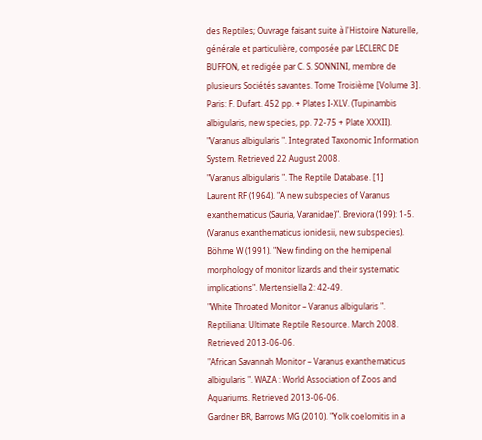des Reptiles; Ouvrage faisant suite à l'Histoire Naturelle, générale et particulière, composée par LECLERC DE BUFFON, et redigée par C. S. SONNINI, membre de plusieurs Sociétés savantes. Tome Troisième [Volume 3]. Paris: F. Dufart. 452 pp. + Plates I-XLV. (Tupinambis albigularis, new species, pp. 72-75 + Plate XXXII).
"Varanus albigularis ". Integrated Taxonomic Information System. Retrieved 22 August 2008.
"Varanus albigularis ". The Reptile Database. [1]
Laurent RF (1964). "A new subspecies of Varanus exanthematicus (Sauria, Varanidae)". Breviora (199): 1-5. (Varanus exanthematicus ionidesii, new subspecies).
Böhme W (1991). "New finding on the hemipenal morphology of monitor lizards and their systematic implications". Mertensiella 2: 42-49.
"White Throated Monitor – Varanus albigularis ". Reptiliana: Ultimate Reptile Resource. March 2008. Retrieved 2013-06-06.
"African Savannah Monitor – Varanus exanthematicus albigularis ". WAZA : World Association of Zoos and Aquariums. Retrieved 2013-06-06.
Gardner BR, Barrows MG (2010). "Yolk coelomitis in a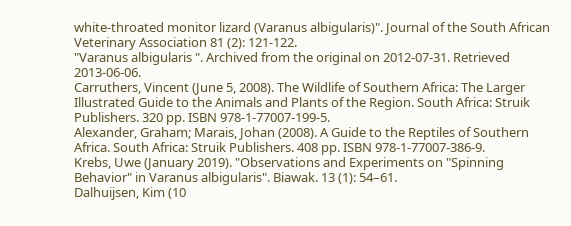white-throated monitor lizard (Varanus albigularis)". Journal of the South African Veterinary Association 81 (2): 121-122.
"Varanus albigularis ". Archived from the original on 2012-07-31. Retrieved 2013-06-06.
Carruthers, Vincent (June 5, 2008). The Wildlife of Southern Africa: The Larger Illustrated Guide to the Animals and Plants of the Region. South Africa: Struik Publishers. 320 pp. ISBN 978-1-77007-199-5.
Alexander, Graham; Marais, Johan (2008). A Guide to the Reptiles of Southern Africa. South Africa: Struik Publishers. 408 pp. ISBN 978-1-77007-386-9.
Krebs, Uwe (January 2019). "Observations and Experiments on "Spinning Behavior" in Varanus albigularis". Biawak. 13 (1): 54–61.
Dalhuijsen, Kim (10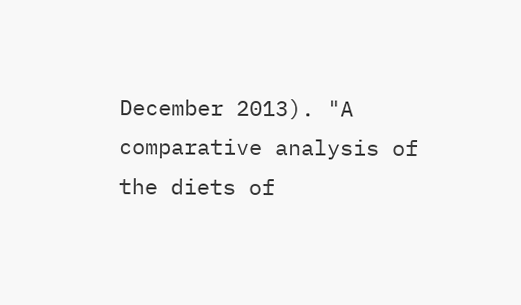December 2013). "A comparative analysis of the diets of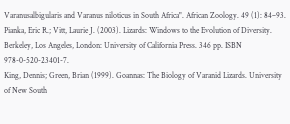Varanusalbigularis and Varanus niloticus in South Africa". African Zoology. 49 (1): 84–93.
Pianka, Eric R.; Vitt, Laurie J. (2003). Lizards: Windows to the Evolution of Diversity. Berkeley, Los Angeles, London: University of California Press. 346 pp. ISBN 978-0-520-23401-7.
King, Dennis; Green, Brian (1999). Goannas: The Biology of Varanid Lizards. University of New South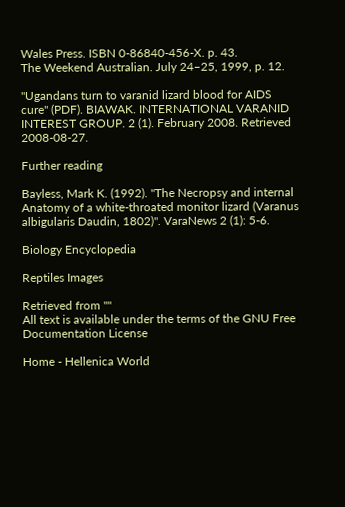Wales Press. ISBN 0-86840-456-X. p. 43.
The Weekend Australian. July 24–25, 1999, p. 12.

"Ugandans turn to varanid lizard blood for AIDS cure" (PDF). BIAWAK. INTERNATIONAL VARANID INTEREST GROUP. 2 (1). February 2008. Retrieved 2008-08-27.

Further reading

Bayless, Mark K. (1992). "The Necropsy and internal Anatomy of a white-throated monitor lizard (Varanus albigularis Daudin, 1802)". VaraNews 2 (1): 5-6.

Biology Encyclopedia

Reptiles Images

Retrieved from ""
All text is available under the terms of the GNU Free Documentation License

Home - Hellenica World